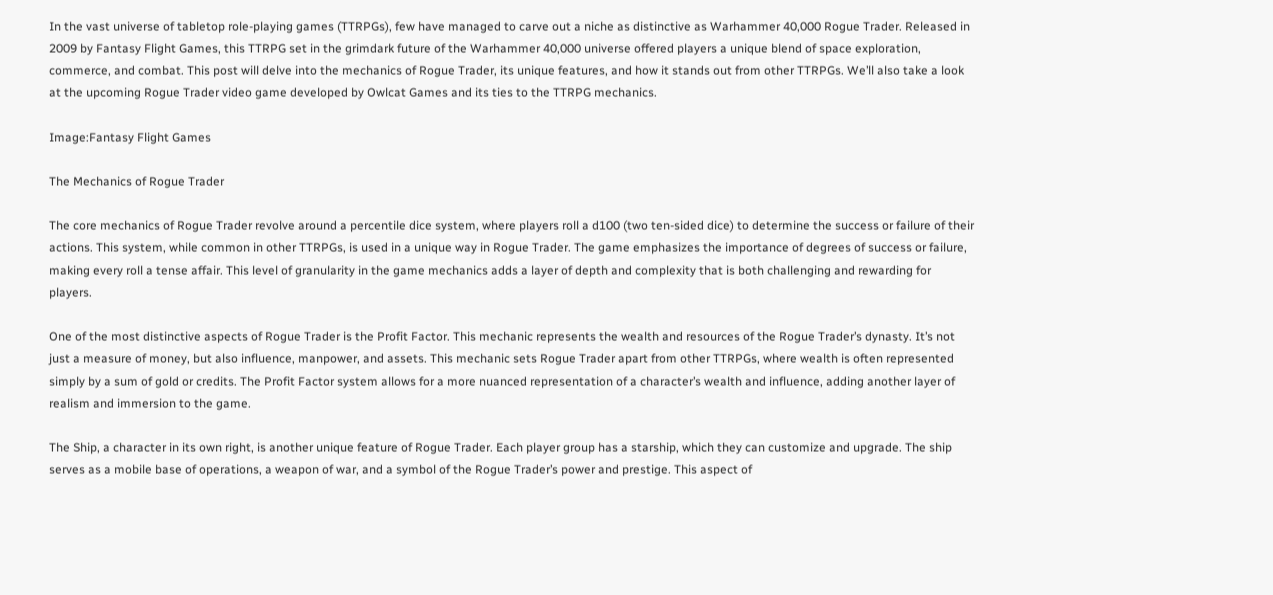In the vast universe of tabletop role-playing games (TTRPGs), few have managed to carve out a niche as distinctive as Warhammer 40,000 Rogue Trader. Released in 2009 by Fantasy Flight Games, this TTRPG set in the grimdark future of the Warhammer 40,000 universe offered players a unique blend of space exploration, commerce, and combat. This post will delve into the mechanics of Rogue Trader, its unique features, and how it stands out from other TTRPGs. We’ll also take a look at the upcoming Rogue Trader video game developed by Owlcat Games and its ties to the TTRPG mechanics.

Image:Fantasy Flight Games

The Mechanics of Rogue Trader

The core mechanics of Rogue Trader revolve around a percentile dice system, where players roll a d100 (two ten-sided dice) to determine the success or failure of their actions. This system, while common in other TTRPGs, is used in a unique way in Rogue Trader. The game emphasizes the importance of degrees of success or failure, making every roll a tense affair. This level of granularity in the game mechanics adds a layer of depth and complexity that is both challenging and rewarding for players.

One of the most distinctive aspects of Rogue Trader is the Profit Factor. This mechanic represents the wealth and resources of the Rogue Trader’s dynasty. It’s not just a measure of money, but also influence, manpower, and assets. This mechanic sets Rogue Trader apart from other TTRPGs, where wealth is often represented simply by a sum of gold or credits. The Profit Factor system allows for a more nuanced representation of a character’s wealth and influence, adding another layer of realism and immersion to the game.

The Ship, a character in its own right, is another unique feature of Rogue Trader. Each player group has a starship, which they can customize and upgrade. The ship serves as a mobile base of operations, a weapon of war, and a symbol of the Rogue Trader’s power and prestige. This aspect of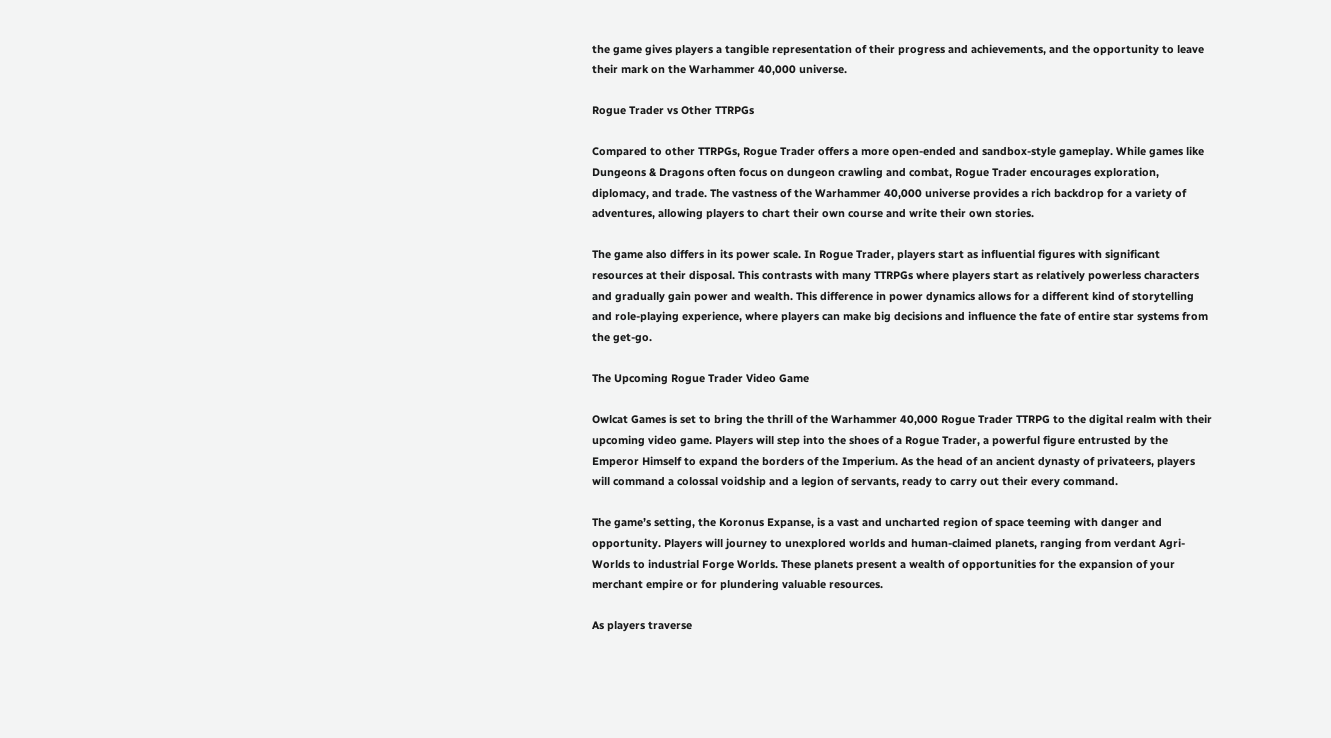the game gives players a tangible representation of their progress and achievements, and the opportunity to leave their mark on the Warhammer 40,000 universe.

Rogue Trader vs Other TTRPGs

Compared to other TTRPGs, Rogue Trader offers a more open-ended and sandbox-style gameplay. While games like Dungeons & Dragons often focus on dungeon crawling and combat, Rogue Trader encourages exploration, diplomacy, and trade. The vastness of the Warhammer 40,000 universe provides a rich backdrop for a variety of adventures, allowing players to chart their own course and write their own stories.

The game also differs in its power scale. In Rogue Trader, players start as influential figures with significant resources at their disposal. This contrasts with many TTRPGs where players start as relatively powerless characters and gradually gain power and wealth. This difference in power dynamics allows for a different kind of storytelling and role-playing experience, where players can make big decisions and influence the fate of entire star systems from the get-go.

The Upcoming Rogue Trader Video Game

Owlcat Games is set to bring the thrill of the Warhammer 40,000 Rogue Trader TTRPG to the digital realm with their upcoming video game. Players will step into the shoes of a Rogue Trader, a powerful figure entrusted by the Emperor Himself to expand the borders of the Imperium. As the head of an ancient dynasty of privateers, players will command a colossal voidship and a legion of servants, ready to carry out their every command.

The game’s setting, the Koronus Expanse, is a vast and uncharted region of space teeming with danger and opportunity. Players will journey to unexplored worlds and human-claimed planets, ranging from verdant Agri-Worlds to industrial Forge Worlds. These planets present a wealth of opportunities for the expansion of your merchant empire or for plundering valuable resources.

As players traverse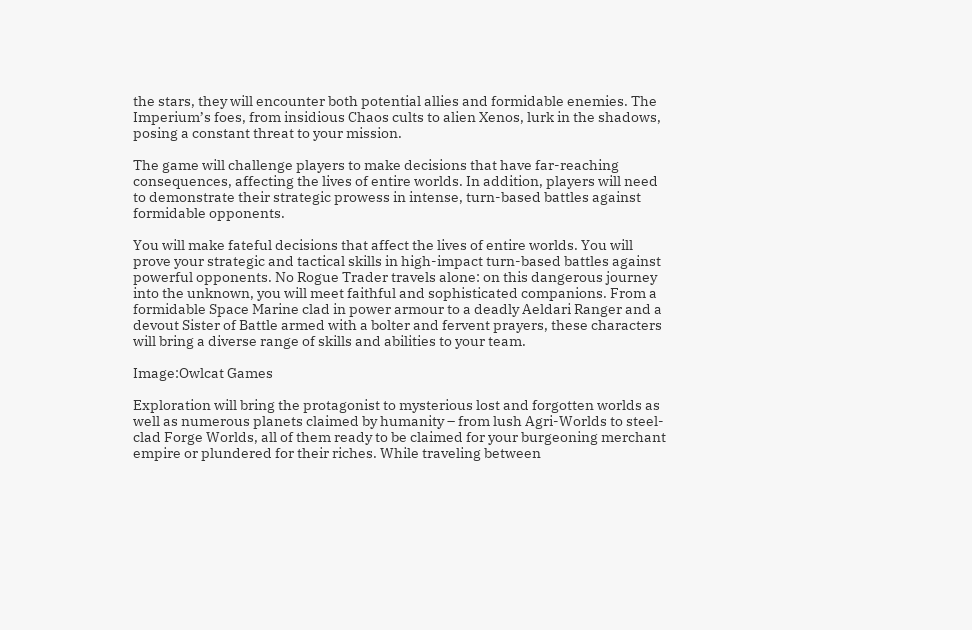the stars, they will encounter both potential allies and formidable enemies. The Imperium’s foes, from insidious Chaos cults to alien Xenos, lurk in the shadows, posing a constant threat to your mission.

The game will challenge players to make decisions that have far-reaching consequences, affecting the lives of entire worlds. In addition, players will need to demonstrate their strategic prowess in intense, turn-based battles against formidable opponents.

You will make fateful decisions that affect the lives of entire worlds. You will prove your strategic and tactical skills in high-impact turn-based battles against powerful opponents. No Rogue Trader travels alone: on this dangerous journey into the unknown, you will meet faithful and sophisticated companions. From a formidable Space Marine clad in power armour to a deadly Aeldari Ranger and a devout Sister of Battle armed with a bolter and fervent prayers, these characters will bring a diverse range of skills and abilities to your team.

Image:Owlcat Games

Exploration will bring the protagonist to mysterious lost and forgotten worlds as well as numerous planets claimed by humanity – from lush Agri-Worlds to steel-clad Forge Worlds, all of them ready to be claimed for your burgeoning merchant empire or plundered for their riches. While traveling between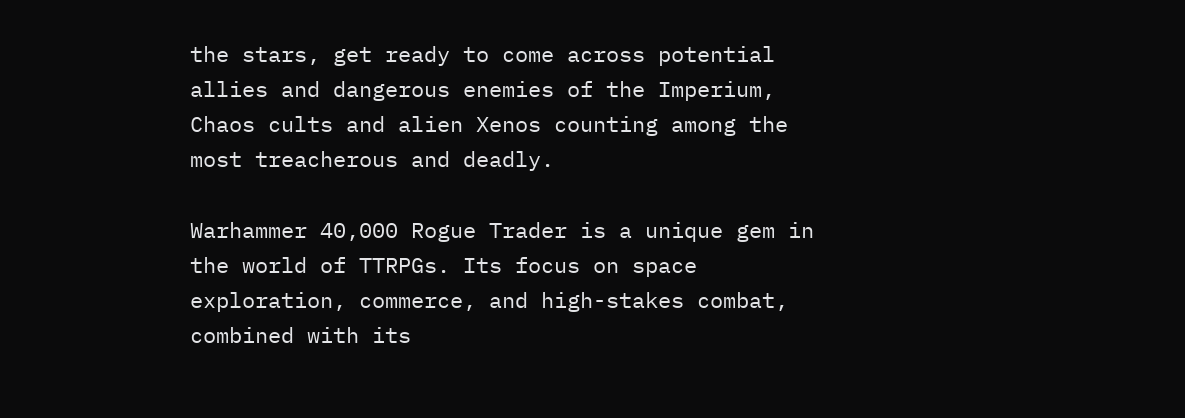the stars, get ready to come across potential allies and dangerous enemies of the Imperium, Chaos cults and alien Xenos counting among the most treacherous and deadly.

Warhammer 40,000 Rogue Trader is a unique gem in the world of TTRPGs. Its focus on space exploration, commerce, and high-stakes combat, combined with its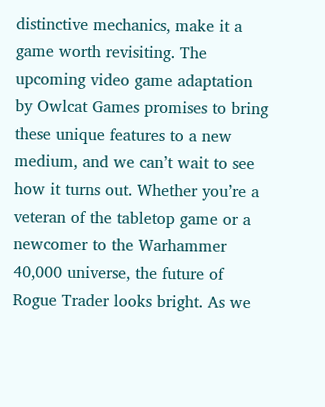distinctive mechanics, make it a game worth revisiting. The upcoming video game adaptation by Owlcat Games promises to bring these unique features to a new medium, and we can’t wait to see how it turns out. Whether you’re a veteran of the tabletop game or a newcomer to the Warhammer 40,000 universe, the future of Rogue Trader looks bright. As we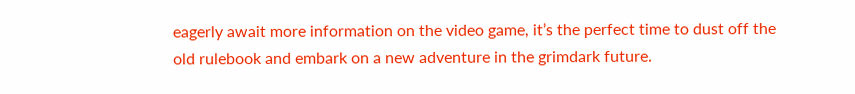eagerly await more information on the video game, it’s the perfect time to dust off the old rulebook and embark on a new adventure in the grimdark future.